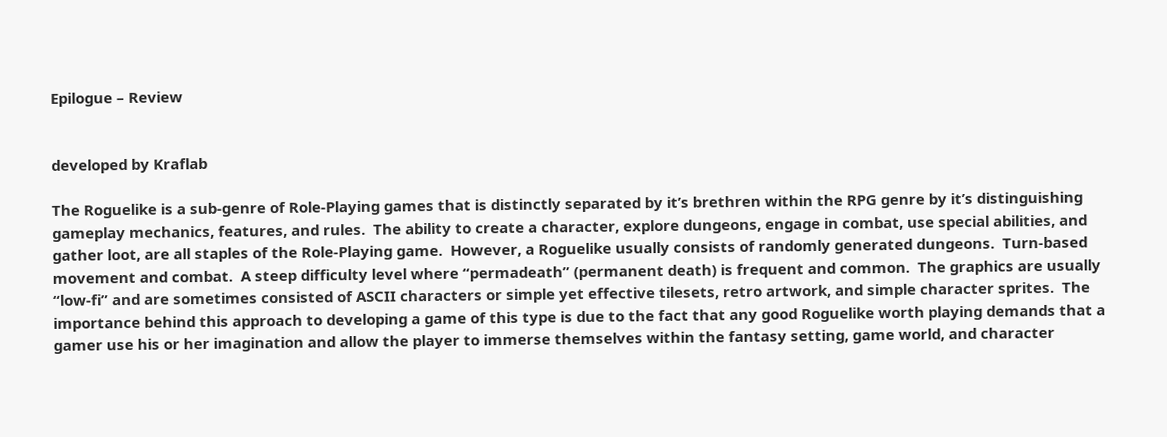Epilogue – Review


developed by Kraflab

The Roguelike is a sub-genre of Role-Playing games that is distinctly separated by it’s brethren within the RPG genre by it’s distinguishing gameplay mechanics, features, and rules.  The ability to create a character, explore dungeons, engage in combat, use special abilities, and gather loot, are all staples of the Role-Playing game.  However, a Roguelike usually consists of randomly generated dungeons.  Turn-based movement and combat.  A steep difficulty level where “permadeath” (permanent death) is frequent and common.  The graphics are usually “low-fi” and are sometimes consisted of ASCII characters or simple yet effective tilesets, retro artwork, and simple character sprites.  The importance behind this approach to developing a game of this type is due to the fact that any good Roguelike worth playing demands that a gamer use his or her imagination and allow the player to immerse themselves within the fantasy setting, game world, and character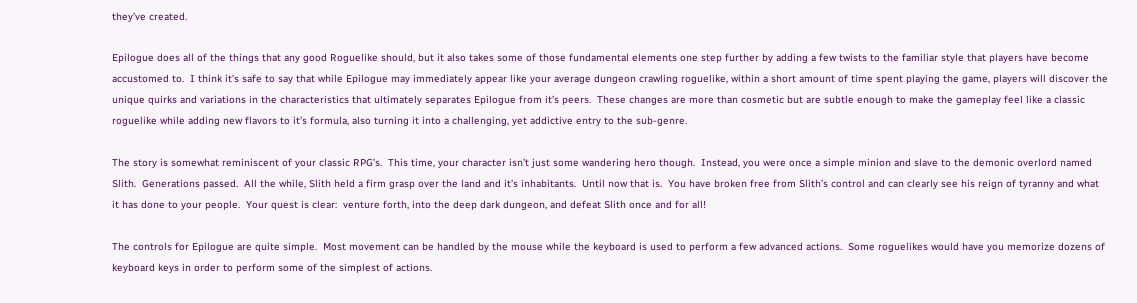they’ve created.

Epilogue does all of the things that any good Roguelike should, but it also takes some of those fundamental elements one step further by adding a few twists to the familiar style that players have become accustomed to.  I think it’s safe to say that while Epilogue may immediately appear like your average dungeon crawling roguelike, within a short amount of time spent playing the game, players will discover the unique quirks and variations in the characteristics that ultimately separates Epilogue from it’s peers.  These changes are more than cosmetic but are subtle enough to make the gameplay feel like a classic roguelike while adding new flavors to it’s formula, also turning it into a challenging, yet addictive entry to the sub-genre.

The story is somewhat reminiscent of your classic RPG’s.  This time, your character isn’t just some wandering hero though.  Instead, you were once a simple minion and slave to the demonic overlord named Slith.  Generations passed.  All the while, Slith held a firm grasp over the land and it’s inhabitants.  Until now that is.  You have broken free from Slith’s control and can clearly see his reign of tyranny and what it has done to your people.  Your quest is clear:  venture forth, into the deep dark dungeon, and defeat Slith once and for all!

The controls for Epilogue are quite simple.  Most movement can be handled by the mouse while the keyboard is used to perform a few advanced actions.  Some roguelikes would have you memorize dozens of keyboard keys in order to perform some of the simplest of actions.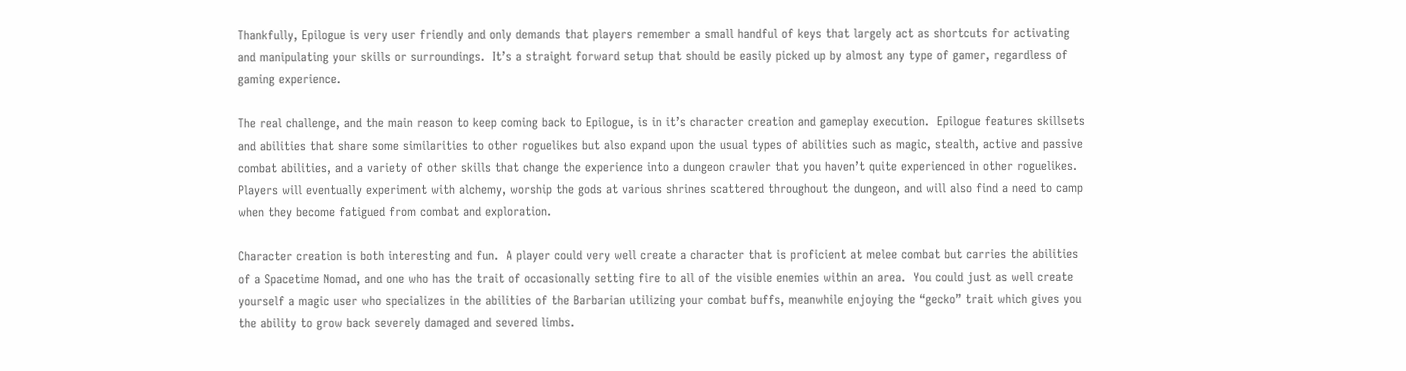Thankfully, Epilogue is very user friendly and only demands that players remember a small handful of keys that largely act as shortcuts for activating and manipulating your skills or surroundings.  It’s a straight forward setup that should be easily picked up by almost any type of gamer, regardless of gaming experience.

The real challenge, and the main reason to keep coming back to Epilogue, is in it’s character creation and gameplay execution.  Epilogue features skillsets and abilities that share some similarities to other roguelikes but also expand upon the usual types of abilities such as magic, stealth, active and passive combat abilities, and a variety of other skills that change the experience into a dungeon crawler that you haven’t quite experienced in other roguelikes.  Players will eventually experiment with alchemy, worship the gods at various shrines scattered throughout the dungeon, and will also find a need to camp when they become fatigued from combat and exploration.

Character creation is both interesting and fun.  A player could very well create a character that is proficient at melee combat but carries the abilities of a Spacetime Nomad, and one who has the trait of occasionally setting fire to all of the visible enemies within an area.  You could just as well create yourself a magic user who specializes in the abilities of the Barbarian utilizing your combat buffs, meanwhile enjoying the “gecko” trait which gives you the ability to grow back severely damaged and severed limbs.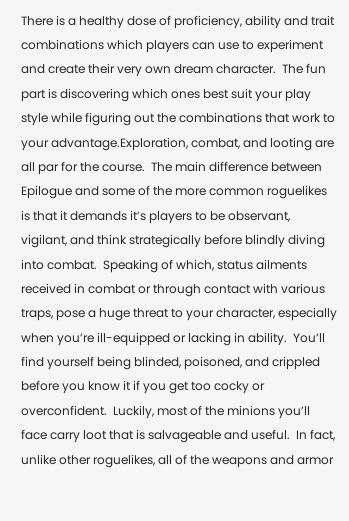There is a healthy dose of proficiency, ability and trait combinations which players can use to experiment and create their very own dream character.  The fun part is discovering which ones best suit your play style while figuring out the combinations that work to your advantage.Exploration, combat, and looting are all par for the course.  The main difference between Epilogue and some of the more common roguelikes is that it demands it’s players to be observant, vigilant, and think strategically before blindly diving into combat.  Speaking of which, status ailments received in combat or through contact with various traps, pose a huge threat to your character, especially when you’re ill-equipped or lacking in ability.  You’ll find yourself being blinded, poisoned, and crippled before you know it if you get too cocky or overconfident.  Luckily, most of the minions you’ll face carry loot that is salvageable and useful.  In fact, unlike other roguelikes, all of the weapons and armor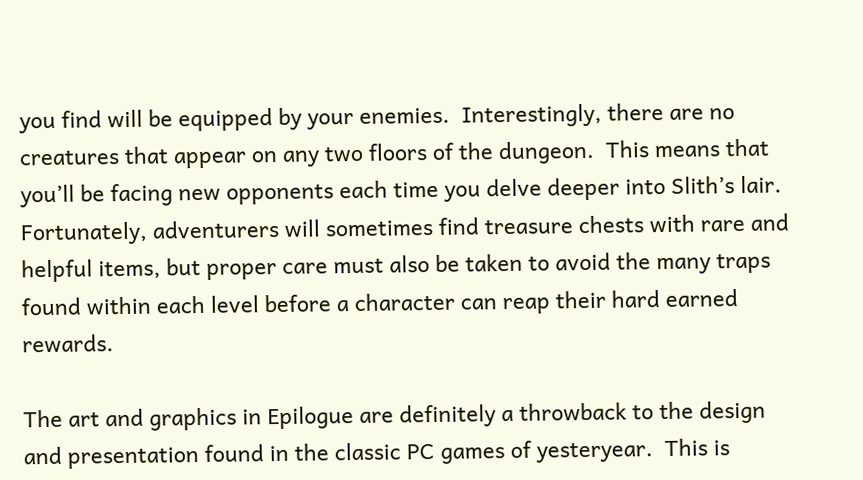you find will be equipped by your enemies.  Interestingly, there are no creatures that appear on any two floors of the dungeon.  This means that you’ll be facing new opponents each time you delve deeper into Slith’s lair.  Fortunately, adventurers will sometimes find treasure chests with rare and helpful items, but proper care must also be taken to avoid the many traps found within each level before a character can reap their hard earned rewards.

The art and graphics in Epilogue are definitely a throwback to the design and presentation found in the classic PC games of yesteryear.  This is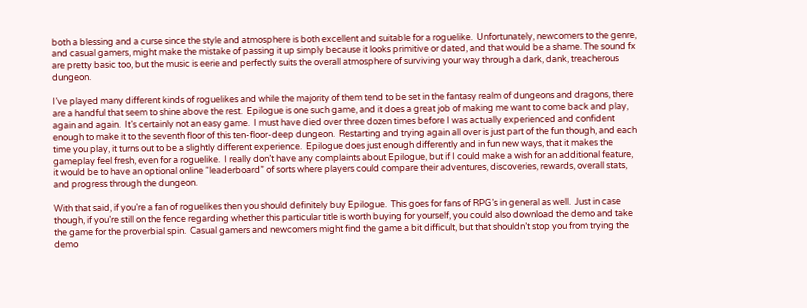both a blessing and a curse since the style and atmosphere is both excellent and suitable for a roguelike.  Unfortunately, newcomers to the genre, and casual gamers, might make the mistake of passing it up simply because it looks primitive or dated, and that would be a shame. The sound fx are pretty basic too, but the music is eerie and perfectly suits the overall atmosphere of surviving your way through a dark, dank, treacherous dungeon.

I’ve played many different kinds of roguelikes and while the majority of them tend to be set in the fantasy realm of dungeons and dragons, there are a handful that seem to shine above the rest.  Epilogue is one such game, and it does a great job of making me want to come back and play, again and again.  It’s certainly not an easy game.  I must have died over three dozen times before I was actually experienced and confident enough to make it to the seventh floor of this ten-floor-deep dungeon.  Restarting and trying again all over is just part of the fun though, and each time you play, it turns out to be a slightly different experience.  Epilogue does just enough differently and in fun new ways, that it makes the gameplay feel fresh, even for a roguelike.  I really don’t have any complaints about Epilogue, but if I could make a wish for an additional feature, it would be to have an optional online “leaderboard” of sorts where players could compare their adventures, discoveries, rewards, overall stats, and progress through the dungeon.

With that said, if you’re a fan of roguelikes then you should definitely buy Epilogue.  This goes for fans of RPG’s in general as well.  Just in case though, if you’re still on the fence regarding whether this particular title is worth buying for yourself, you could also download the demo and take the game for the proverbial spin.  Casual gamers and newcomers might find the game a bit difficult, but that shouldn’t stop you from trying the demo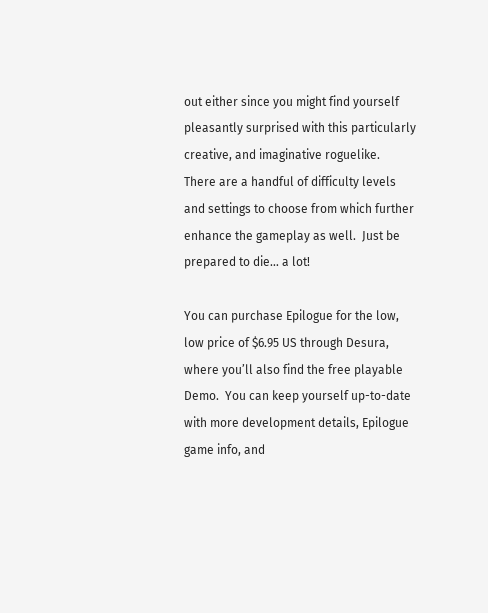out either since you might find yourself pleasantly surprised with this particularly creative, and imaginative roguelike.  There are a handful of difficulty levels and settings to choose from which further enhance the gameplay as well.  Just be prepared to die… a lot!

You can purchase Epilogue for the low, low price of $6.95 US through Desura, where you’ll also find the free playable Demo.  You can keep yourself up-to-date with more development details, Epilogue game info, and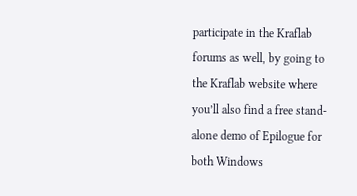participate in the Kraflab forums as well, by going to the Kraflab website where you’ll also find a free stand-alone demo of Epilogue for both Windows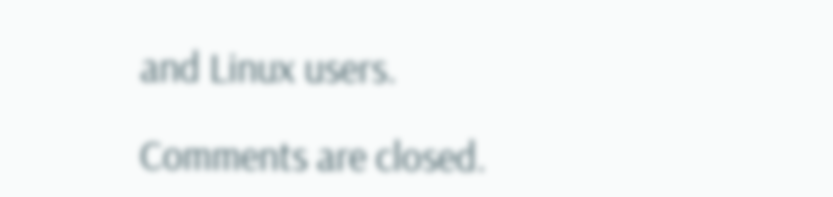and Linux users.

Comments are closed.